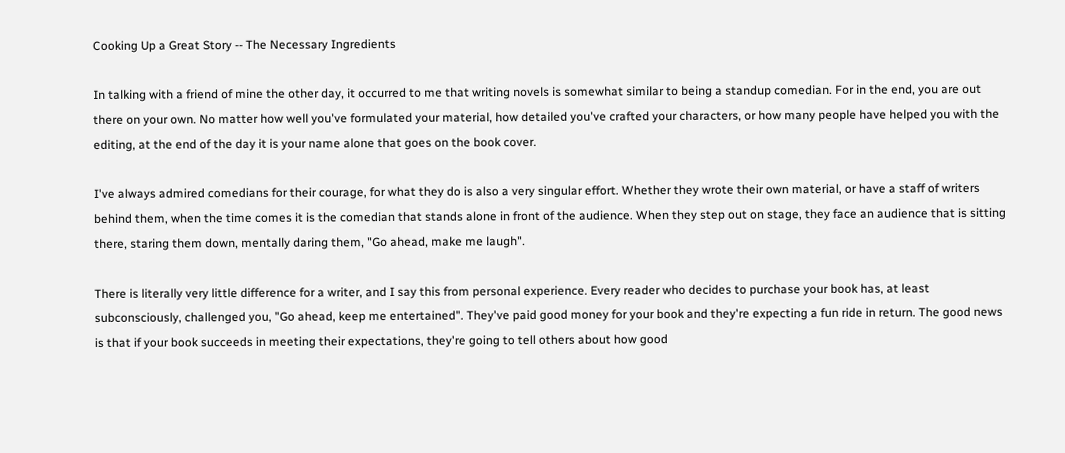Cooking Up a Great Story -- The Necessary Ingredients

In talking with a friend of mine the other day, it occurred to me that writing novels is somewhat similar to being a standup comedian. For in the end, you are out there on your own. No matter how well you've formulated your material, how detailed you've crafted your characters, or how many people have helped you with the editing, at the end of the day it is your name alone that goes on the book cover.

I've always admired comedians for their courage, for what they do is also a very singular effort. Whether they wrote their own material, or have a staff of writers behind them, when the time comes it is the comedian that stands alone in front of the audience. When they step out on stage, they face an audience that is sitting there, staring them down, mentally daring them, "Go ahead, make me laugh".

There is literally very little difference for a writer, and I say this from personal experience. Every reader who decides to purchase your book has, at least subconsciously, challenged you, "Go ahead, keep me entertained". They've paid good money for your book and they're expecting a fun ride in return. The good news is that if your book succeeds in meeting their expectations, they're going to tell others about how good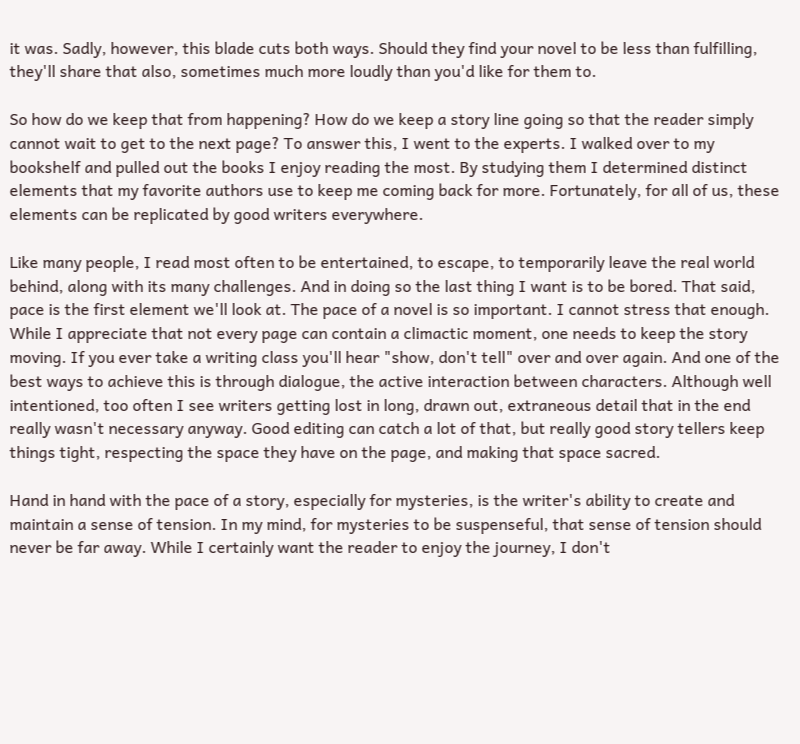it was. Sadly, however, this blade cuts both ways. Should they find your novel to be less than fulfilling, they'll share that also, sometimes much more loudly than you'd like for them to.

So how do we keep that from happening? How do we keep a story line going so that the reader simply cannot wait to get to the next page? To answer this, I went to the experts. I walked over to my bookshelf and pulled out the books I enjoy reading the most. By studying them I determined distinct elements that my favorite authors use to keep me coming back for more. Fortunately, for all of us, these elements can be replicated by good writers everywhere.

Like many people, I read most often to be entertained, to escape, to temporarily leave the real world behind, along with its many challenges. And in doing so the last thing I want is to be bored. That said, pace is the first element we'll look at. The pace of a novel is so important. I cannot stress that enough. While I appreciate that not every page can contain a climactic moment, one needs to keep the story moving. If you ever take a writing class you'll hear "show, don't tell" over and over again. And one of the best ways to achieve this is through dialogue, the active interaction between characters. Although well intentioned, too often I see writers getting lost in long, drawn out, extraneous detail that in the end really wasn't necessary anyway. Good editing can catch a lot of that, but really good story tellers keep things tight, respecting the space they have on the page, and making that space sacred.

Hand in hand with the pace of a story, especially for mysteries, is the writer's ability to create and maintain a sense of tension. In my mind, for mysteries to be suspenseful, that sense of tension should never be far away. While I certainly want the reader to enjoy the journey, I don't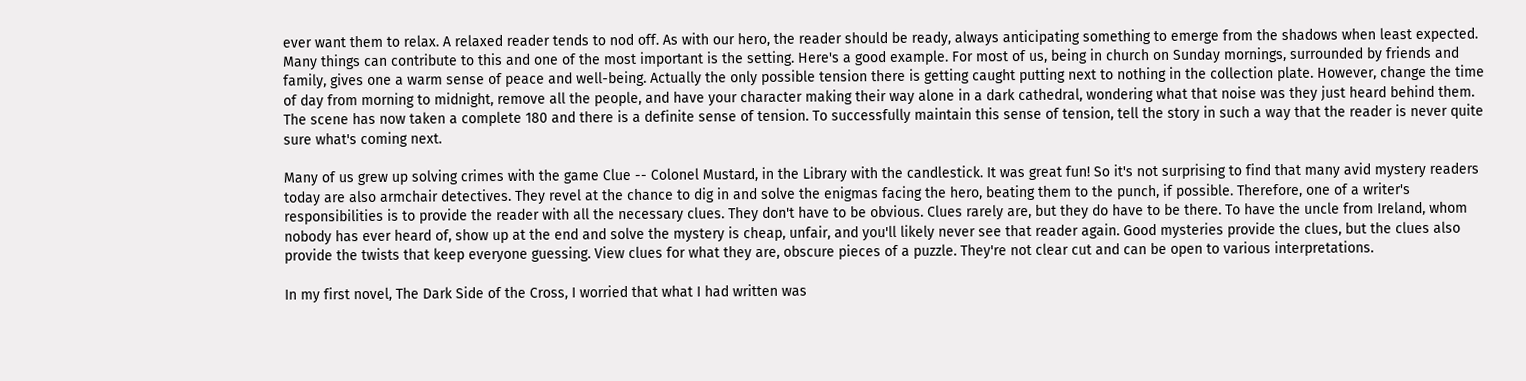ever want them to relax. A relaxed reader tends to nod off. As with our hero, the reader should be ready, always anticipating something to emerge from the shadows when least expected. Many things can contribute to this and one of the most important is the setting. Here's a good example. For most of us, being in church on Sunday mornings, surrounded by friends and family, gives one a warm sense of peace and well-being. Actually the only possible tension there is getting caught putting next to nothing in the collection plate. However, change the time of day from morning to midnight, remove all the people, and have your character making their way alone in a dark cathedral, wondering what that noise was they just heard behind them. The scene has now taken a complete 180 and there is a definite sense of tension. To successfully maintain this sense of tension, tell the story in such a way that the reader is never quite sure what's coming next.

Many of us grew up solving crimes with the game Clue -- Colonel Mustard, in the Library with the candlestick. It was great fun! So it's not surprising to find that many avid mystery readers today are also armchair detectives. They revel at the chance to dig in and solve the enigmas facing the hero, beating them to the punch, if possible. Therefore, one of a writer's responsibilities is to provide the reader with all the necessary clues. They don't have to be obvious. Clues rarely are, but they do have to be there. To have the uncle from Ireland, whom nobody has ever heard of, show up at the end and solve the mystery is cheap, unfair, and you'll likely never see that reader again. Good mysteries provide the clues, but the clues also provide the twists that keep everyone guessing. View clues for what they are, obscure pieces of a puzzle. They're not clear cut and can be open to various interpretations.

In my first novel, The Dark Side of the Cross, I worried that what I had written was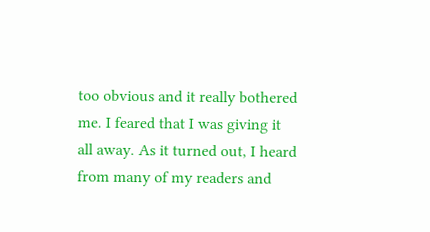too obvious and it really bothered me. I feared that I was giving it all away. As it turned out, I heard from many of my readers and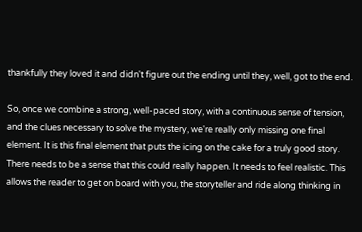thankfully they loved it and didn't figure out the ending until they, well, got to the end.

So, once we combine a strong, well-paced story, with a continuous sense of tension, and the clues necessary to solve the mystery, we're really only missing one final element. It is this final element that puts the icing on the cake for a truly good story. There needs to be a sense that this could really happen. It needs to feel realistic. This allows the reader to get on board with you, the storyteller and ride along thinking in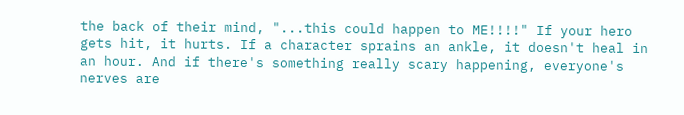the back of their mind, "...this could happen to ME!!!!" If your hero gets hit, it hurts. If a character sprains an ankle, it doesn't heal in an hour. And if there's something really scary happening, everyone's nerves are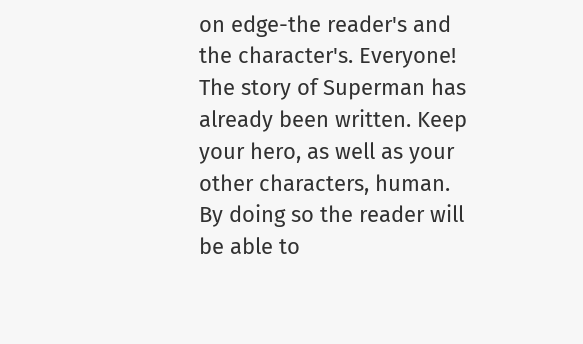on edge-the reader's and the character's. Everyone! The story of Superman has already been written. Keep your hero, as well as your other characters, human. By doing so the reader will be able to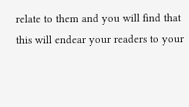relate to them and you will find that this will endear your readers to your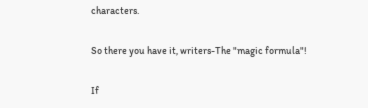characters.

So there you have it, writers-The "magic formula"!

If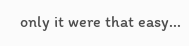only it were that easy...